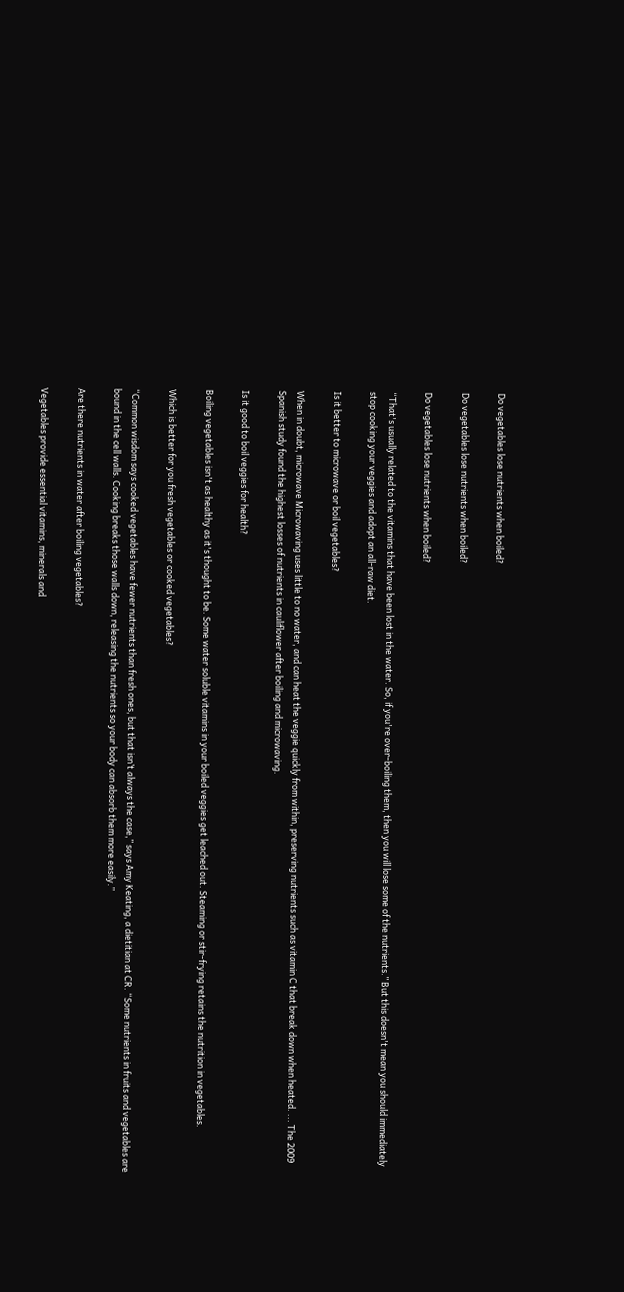Do vegetables lose nutrients when boiled?

Do vegetables lose nutrients when boiled?

Do vegetables lose nutrients when boiled?

“That's usually related to the vitamins that have been lost in the water. So, if you're over-boiling them, then you will lose some of the nutrients.” But this doesn't mean you should immediately stop cooking your veggies and adopt an all-raw diet.

Is it better to microwave or boil vegetables?

When in doubt, microwave Microwaving uses little to no water, and can heat the veggie quickly from within, preserving nutrients such as vitamin C that break down when heated. ... The 2009 Spanish study found the highest losses of nutrients in cauliflower after boiling and microwaving.

Is it good to boil veggies for health?

Boiling vegetables isn't as healthy as it's thought to be. Some water soluble vitamins in your boiled veggies get leached out. Steaming or stir-frying retains the nutrition in vegetables.

Which is better for you fresh vegetables or cooked vegetables?

“Common wisdom says cooked vegetables have fewer nutrients than fresh ones, but that isn’t always the case,” says Amy Keating, a dietitian at CR. “Some nutrients in fruits and vegetables are bound in the cell walls. Cooking breaks those walls down, releasing the nutrients so your body can absorb them more easily.”

Are there nutrients in water after boiling vegetables?

Vegetables provide essential vitamins, minerals and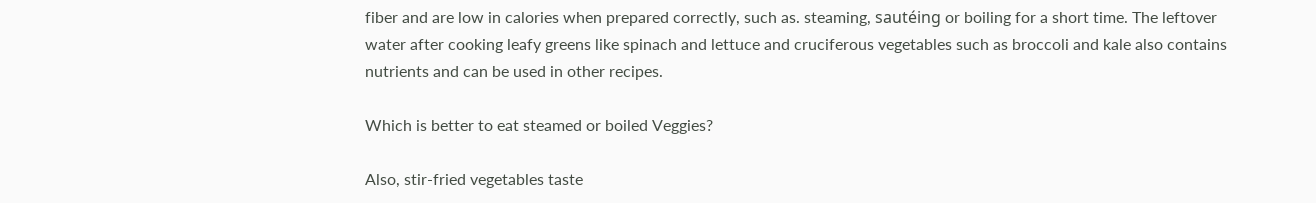fiber and are low in calories when prepared correctly, such as. steaming, sautéing or boiling for a short time. The leftover water after cooking leafy greens like spinach and lettuce and cruciferous vegetables such as broccoli and kale also contains nutrients and can be used in other recipes.

Which is better to eat steamed or boiled Veggies?

Also, stir-fried vegetables taste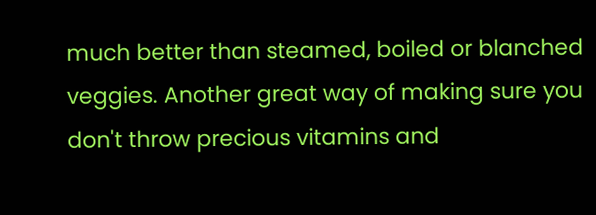much better than steamed, boiled or blanched veggies. Another great way of making sure you don't throw precious vitamins and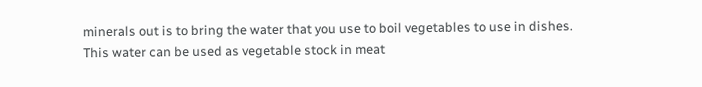minerals out is to bring the water that you use to boil vegetables to use in dishes. This water can be used as vegetable stock in meat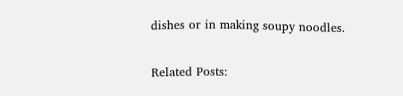dishes or in making soupy noodles.

Related Posts: